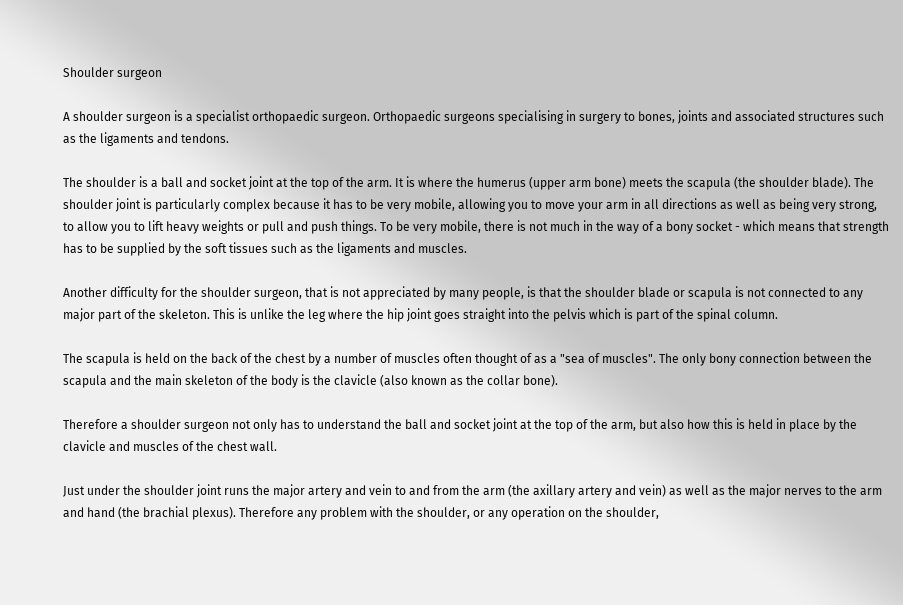Shoulder surgeon

A shoulder surgeon is a specialist orthopaedic surgeon. Orthopaedic surgeons specialising in surgery to bones, joints and associated structures such as the ligaments and tendons.

The shoulder is a ball and socket joint at the top of the arm. It is where the humerus (upper arm bone) meets the scapula (the shoulder blade). The shoulder joint is particularly complex because it has to be very mobile, allowing you to move your arm in all directions as well as being very strong, to allow you to lift heavy weights or pull and push things. To be very mobile, there is not much in the way of a bony socket - which means that strength has to be supplied by the soft tissues such as the ligaments and muscles.

Another difficulty for the shoulder surgeon, that is not appreciated by many people, is that the shoulder blade or scapula is not connected to any major part of the skeleton. This is unlike the leg where the hip joint goes straight into the pelvis which is part of the spinal column.

The scapula is held on the back of the chest by a number of muscles often thought of as a "sea of muscles". The only bony connection between the scapula and the main skeleton of the body is the clavicle (also known as the collar bone).

Therefore a shoulder surgeon not only has to understand the ball and socket joint at the top of the arm, but also how this is held in place by the clavicle and muscles of the chest wall.

Just under the shoulder joint runs the major artery and vein to and from the arm (the axillary artery and vein) as well as the major nerves to the arm and hand (the brachial plexus). Therefore any problem with the shoulder, or any operation on the shoulder,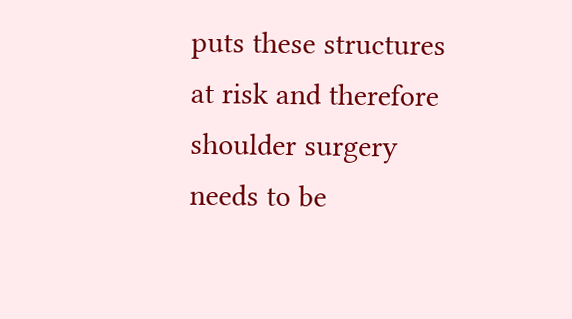puts these structures at risk and therefore shoulder surgery needs to be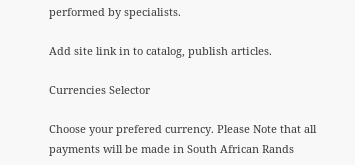performed by specialists.

Add site link in to catalog, publish articles.

Currencies Selector

Choose your prefered currency. Please Note that all payments will be made in South African Rands